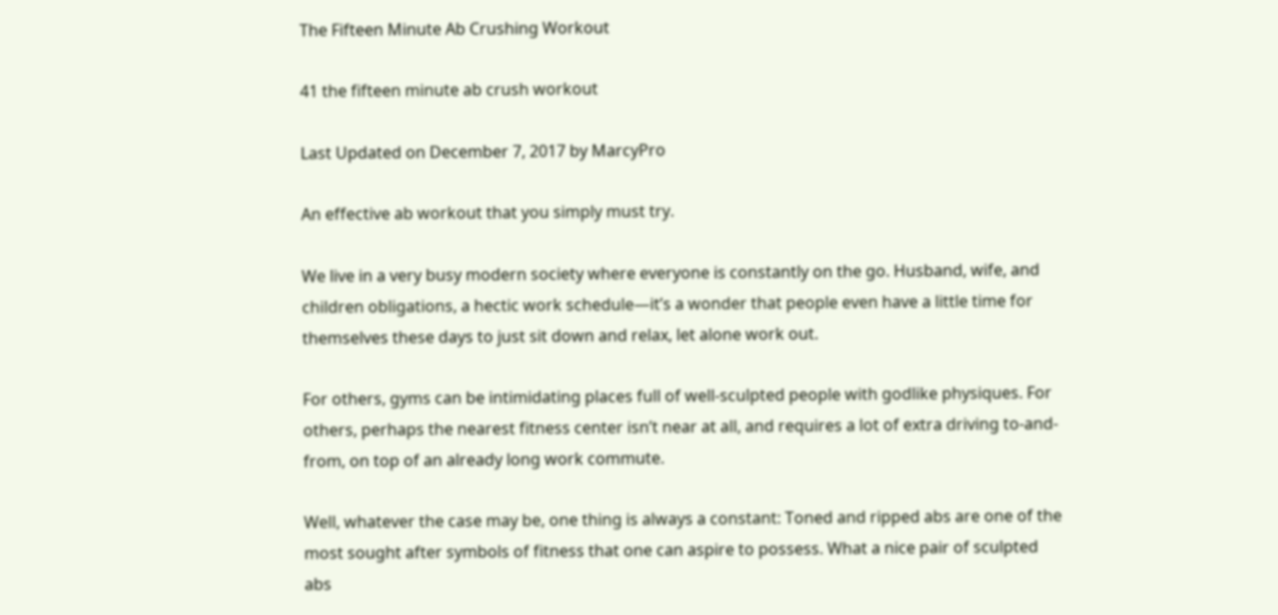The Fifteen Minute Ab Crushing Workout

41 the fifteen minute ab crush workout

Last Updated on December 7, 2017 by MarcyPro

An effective ab workout that you simply must try.

We live in a very busy modern society where everyone is constantly on the go. Husband, wife, and children obligations, a hectic work schedule—it’s a wonder that people even have a little time for themselves these days to just sit down and relax, let alone work out.

For others, gyms can be intimidating places full of well-sculpted people with godlike physiques. For others, perhaps the nearest fitness center isn’t near at all, and requires a lot of extra driving to-and-from, on top of an already long work commute.

Well, whatever the case may be, one thing is always a constant: Toned and ripped abs are one of the most sought after symbols of fitness that one can aspire to possess. What a nice pair of sculpted abs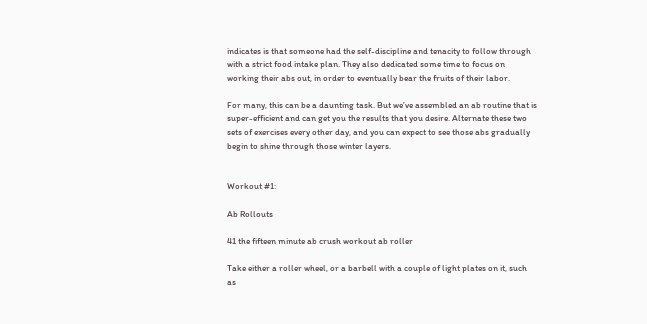indicates is that someone had the self-discipline and tenacity to follow through with a strict food intake plan. They also dedicated some time to focus on working their abs out, in order to eventually bear the fruits of their labor.

For many, this can be a daunting task. But we’ve assembled an ab routine that is super-efficient and can get you the results that you desire. Alternate these two sets of exercises every other day, and you can expect to see those abs gradually begin to shine through those winter layers.


Workout #1:

Ab Rollouts

41 the fifteen minute ab crush workout ab roller

Take either a roller wheel, or a barbell with a couple of light plates on it, such as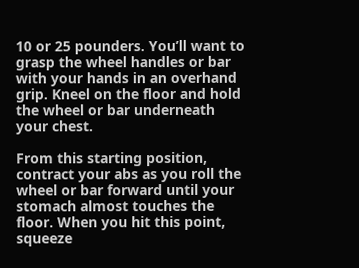10 or 25 pounders. You’ll want to grasp the wheel handles or bar with your hands in an overhand grip. Kneel on the floor and hold the wheel or bar underneath your chest.

From this starting position, contract your abs as you roll the wheel or bar forward until your stomach almost touches the floor. When you hit this point, squeeze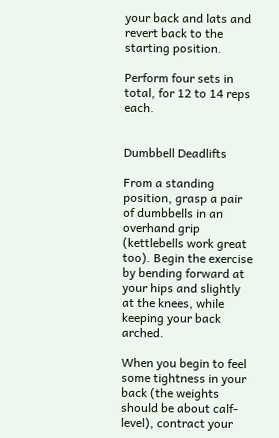your back and lats and revert back to the starting position.

Perform four sets in total, for 12 to 14 reps each.


Dumbbell Deadlifts

From a standing position, grasp a pair of dumbbells in an overhand grip (kettlebells work great too). Begin the exercise by bending forward at your hips and slightly at the knees, while keeping your back arched.

When you begin to feel some tightness in your back (the weights should be about calf-level), contract your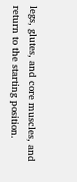legs, glutes, and core muscles, and return to the starting position.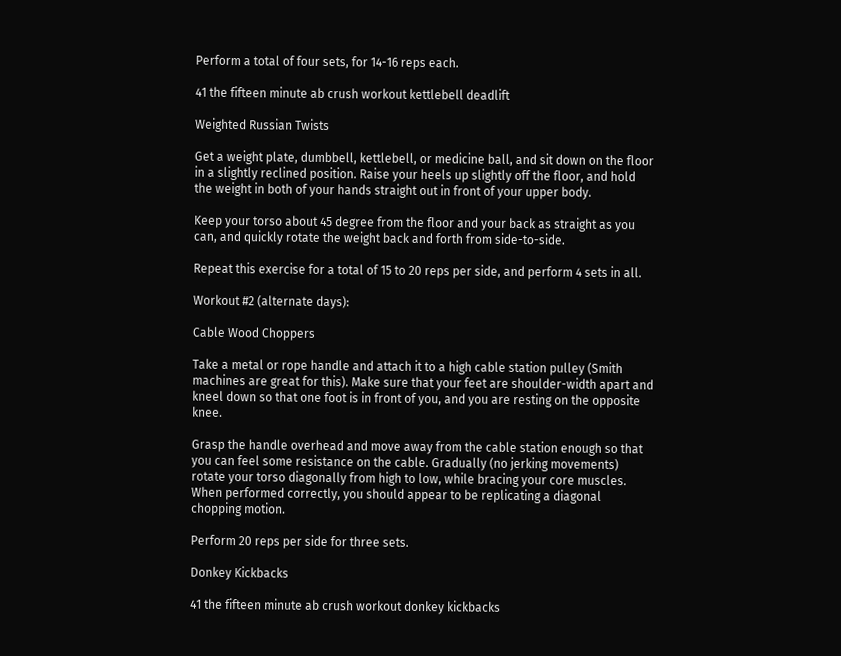Perform a total of four sets, for 14-16 reps each.

41 the fifteen minute ab crush workout kettlebell deadlift

Weighted Russian Twists

Get a weight plate, dumbbell, kettlebell, or medicine ball, and sit down on the floor in a slightly reclined position. Raise your heels up slightly off the floor, and hold the weight in both of your hands straight out in front of your upper body.

Keep your torso about 45 degree from the floor and your back as straight as you can, and quickly rotate the weight back and forth from side-to-side.

Repeat this exercise for a total of 15 to 20 reps per side, and perform 4 sets in all.

Workout #2 (alternate days):

Cable Wood Choppers

Take a metal or rope handle and attach it to a high cable station pulley (Smith machines are great for this). Make sure that your feet are shoulder-width apart and kneel down so that one foot is in front of you, and you are resting on the opposite knee.

Grasp the handle overhead and move away from the cable station enough so that you can feel some resistance on the cable. Gradually (no jerking movements) rotate your torso diagonally from high to low, while bracing your core muscles. When performed correctly, you should appear to be replicating a diagonal chopping motion.

Perform 20 reps per side for three sets.

Donkey Kickbacks

41 the fifteen minute ab crush workout donkey kickbacks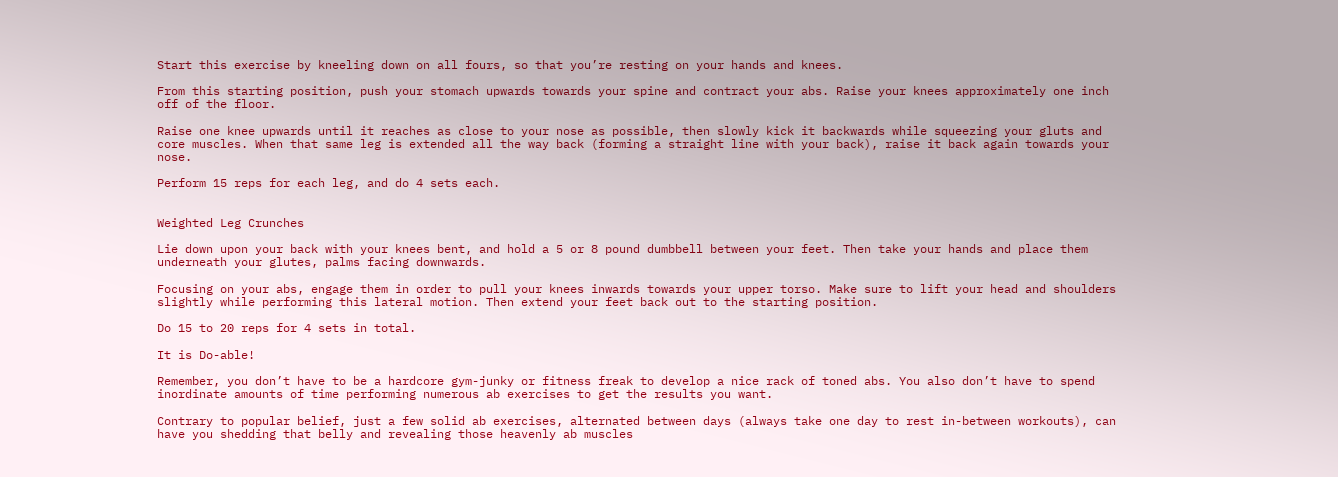Start this exercise by kneeling down on all fours, so that you’re resting on your hands and knees.

From this starting position, push your stomach upwards towards your spine and contract your abs. Raise your knees approximately one inch off of the floor.

Raise one knee upwards until it reaches as close to your nose as possible, then slowly kick it backwards while squeezing your gluts and core muscles. When that same leg is extended all the way back (forming a straight line with your back), raise it back again towards your nose.

Perform 15 reps for each leg, and do 4 sets each.


Weighted Leg Crunches

Lie down upon your back with your knees bent, and hold a 5 or 8 pound dumbbell between your feet. Then take your hands and place them underneath your glutes, palms facing downwards.

Focusing on your abs, engage them in order to pull your knees inwards towards your upper torso. Make sure to lift your head and shoulders slightly while performing this lateral motion. Then extend your feet back out to the starting position.

Do 15 to 20 reps for 4 sets in total.

It is Do-able!

Remember, you don’t have to be a hardcore gym-junky or fitness freak to develop a nice rack of toned abs. You also don’t have to spend inordinate amounts of time performing numerous ab exercises to get the results you want.

Contrary to popular belief, just a few solid ab exercises, alternated between days (always take one day to rest in-between workouts), can have you shedding that belly and revealing those heavenly ab muscles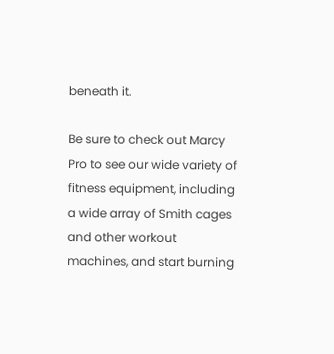beneath it.

Be sure to check out Marcy Pro to see our wide variety of fitness equipment, including a wide array of Smith cages and other workout machines, and start burning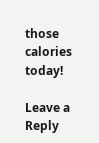those calories today!

Leave a Reply